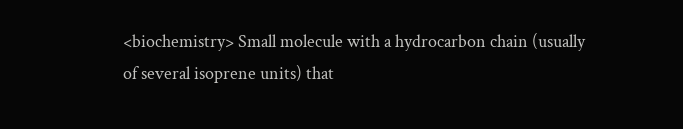<biochemistry> Small molecule with a hydrocarbon chain (usually of several isoprene units) that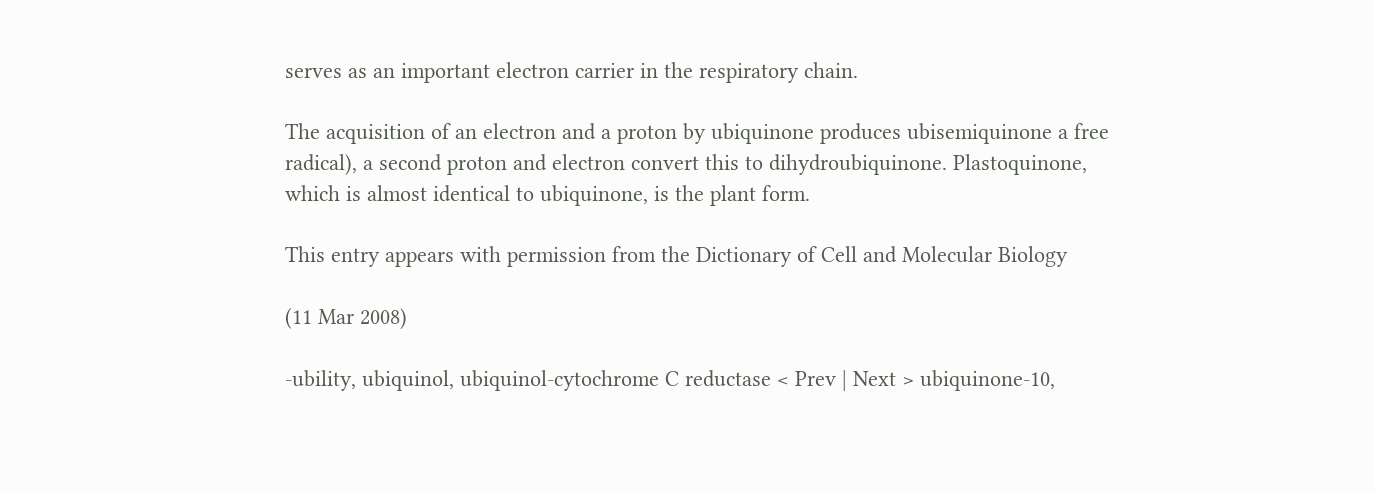serves as an important electron carrier in the respiratory chain.

The acquisition of an electron and a proton by ubiquinone produces ubisemiquinone a free radical), a second proton and electron convert this to dihydroubiquinone. Plastoquinone, which is almost identical to ubiquinone, is the plant form.

This entry appears with permission from the Dictionary of Cell and Molecular Biology

(11 Mar 2008)

-ubility, ubiquinol, ubiquinol-cytochrome C reductase < Prev | Next > ubiquinone-10,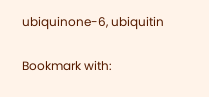ubiquinone-6, ubiquitin

Bookmark with: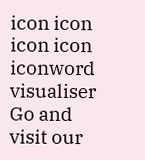icon icon icon icon iconword visualiser Go and visit our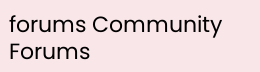forums Community Forums